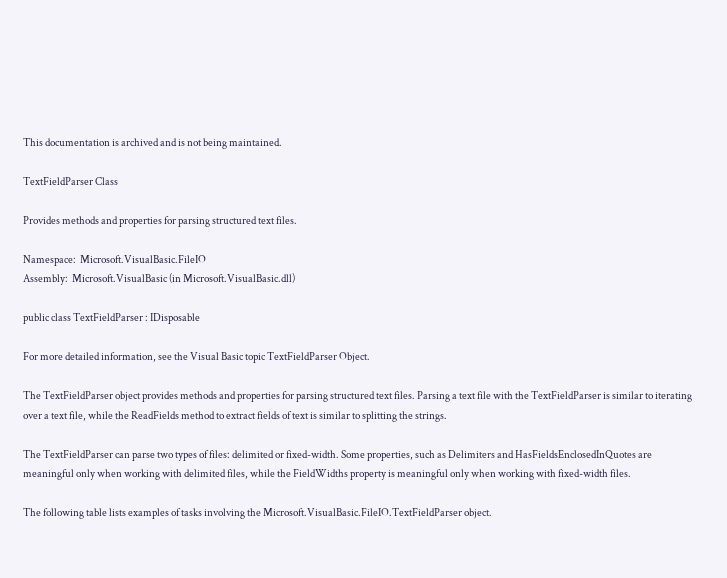This documentation is archived and is not being maintained.

TextFieldParser Class

Provides methods and properties for parsing structured text files.

Namespace:  Microsoft.VisualBasic.FileIO
Assembly:  Microsoft.VisualBasic (in Microsoft.VisualBasic.dll)

public class TextFieldParser : IDisposable

For more detailed information, see the Visual Basic topic TextFieldParser Object.

The TextFieldParser object provides methods and properties for parsing structured text files. Parsing a text file with the TextFieldParser is similar to iterating over a text file, while the ReadFields method to extract fields of text is similar to splitting the strings.

The TextFieldParser can parse two types of files: delimited or fixed-width. Some properties, such as Delimiters and HasFieldsEnclosedInQuotes are meaningful only when working with delimited files, while the FieldWidths property is meaningful only when working with fixed-width files.

The following table lists examples of tasks involving the Microsoft.VisualBasic.FileIO.TextFieldParser object.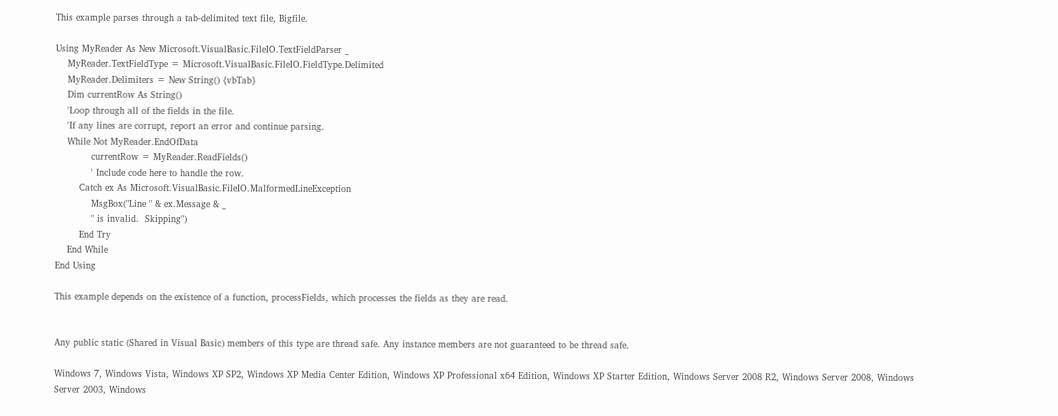This example parses through a tab-delimited text file, Bigfile.

Using MyReader As New Microsoft.VisualBasic.FileIO.TextFieldParser _
    MyReader.TextFieldType = Microsoft.VisualBasic.FileIO.FieldType.Delimited
    MyReader.Delimiters = New String() {vbTab}
    Dim currentRow As String()
    'Loop through all of the fields in the file.
    'If any lines are corrupt, report an error and continue parsing.
    While Not MyReader.EndOfData
            currentRow = MyReader.ReadFields()
            ' Include code here to handle the row.
        Catch ex As Microsoft.VisualBasic.FileIO.MalformedLineException
            MsgBox("Line " & ex.Message & _
            " is invalid.  Skipping")
        End Try
    End While
End Using

This example depends on the existence of a function, processFields, which processes the fields as they are read.


Any public static (Shared in Visual Basic) members of this type are thread safe. Any instance members are not guaranteed to be thread safe.

Windows 7, Windows Vista, Windows XP SP2, Windows XP Media Center Edition, Windows XP Professional x64 Edition, Windows XP Starter Edition, Windows Server 2008 R2, Windows Server 2008, Windows Server 2003, Windows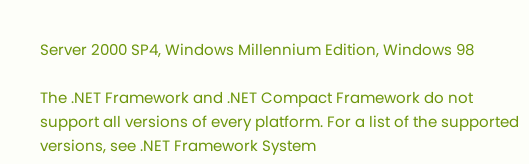Server 2000 SP4, Windows Millennium Edition, Windows 98

The .NET Framework and .NET Compact Framework do not support all versions of every platform. For a list of the supported versions, see .NET Framework System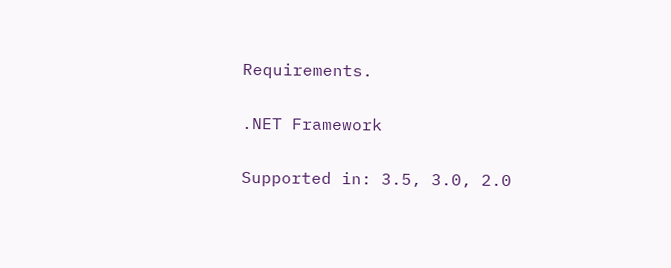Requirements.

.NET Framework

Supported in: 3.5, 3.0, 2.0